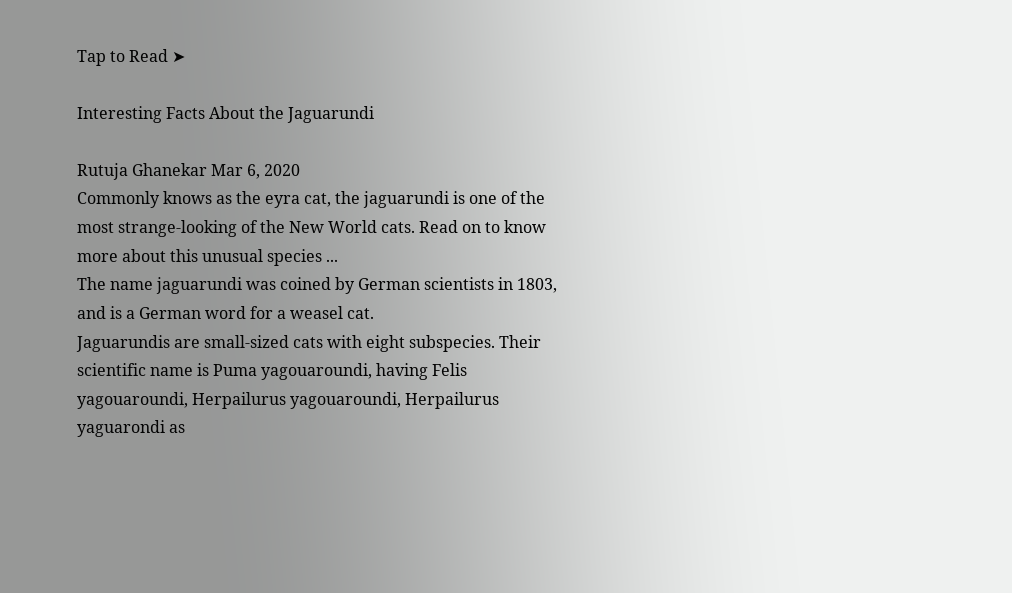Tap to Read ➤

Interesting Facts About the Jaguarundi

Rutuja Ghanekar Mar 6, 2020
Commonly knows as the eyra cat, the jaguarundi is one of the most strange-looking of the New World cats. Read on to know more about this unusual species ...
The name jaguarundi was coined by German scientists in 1803, and is a German word for a weasel cat.
Jaguarundis are small-sized cats with eight subspecies. Their scientific name is Puma yagouaroundi, having Felis yagouaroundi, Herpailurus yagouaroundi, Herpailurus yaguarondi as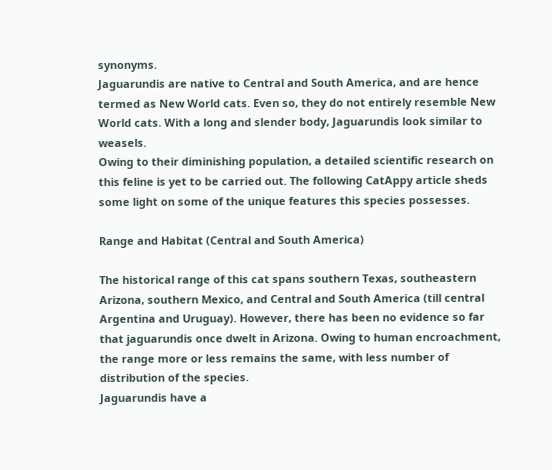synonyms.
Jaguarundis are native to Central and South America, and are hence termed as New World cats. Even so, they do not entirely resemble New World cats. With a long and slender body, Jaguarundis look similar to weasels.
Owing to their diminishing population, a detailed scientific research on this feline is yet to be carried out. The following CatAppy article sheds some light on some of the unique features this species possesses.

Range and Habitat (Central and South America)

The historical range of this cat spans southern Texas, southeastern Arizona, southern Mexico, and Central and South America (till central Argentina and Uruguay). However, there has been no evidence so far that jaguarundis once dwelt in Arizona. Owing to human encroachment, the range more or less remains the same, with less number of distribution of the species.
Jaguarundis have a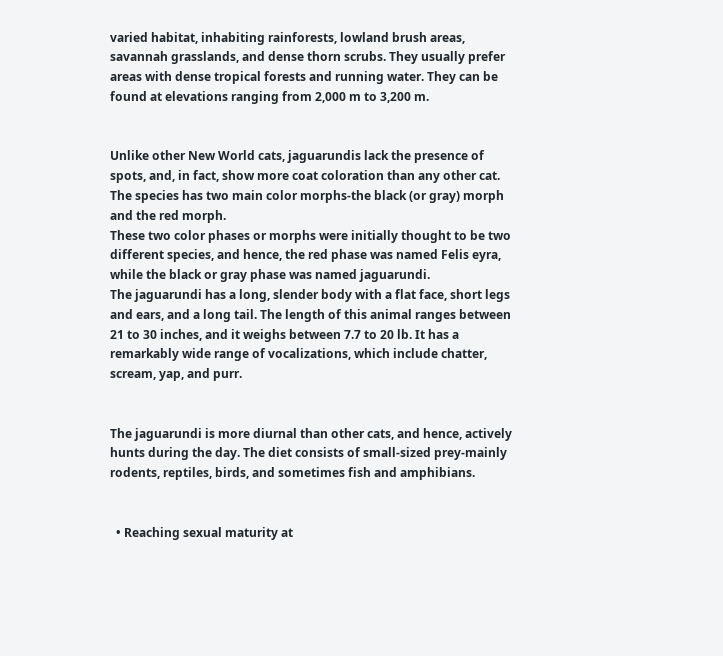varied habitat, inhabiting rainforests, lowland brush areas, savannah grasslands, and dense thorn scrubs. They usually prefer areas with dense tropical forests and running water. They can be found at elevations ranging from 2,000 m to 3,200 m.


Unlike other New World cats, jaguarundis lack the presence of spots, and, in fact, show more coat coloration than any other cat. The species has two main color morphs-the black (or gray) morph and the red morph.
These two color phases or morphs were initially thought to be two different species, and hence, the red phase was named Felis eyra, while the black or gray phase was named jaguarundi.
The jaguarundi has a long, slender body with a flat face, short legs and ears, and a long tail. The length of this animal ranges between 21 to 30 inches, and it weighs between 7.7 to 20 lb. It has a remarkably wide range of vocalizations, which include chatter, scream, yap, and purr.


The jaguarundi is more diurnal than other cats, and hence, actively hunts during the day. The diet consists of small-sized prey-mainly rodents, reptiles, birds, and sometimes fish and amphibians.


  • Reaching sexual maturity at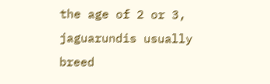the age of 2 or 3, jaguarundis usually breed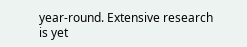year-round. Extensive research is yet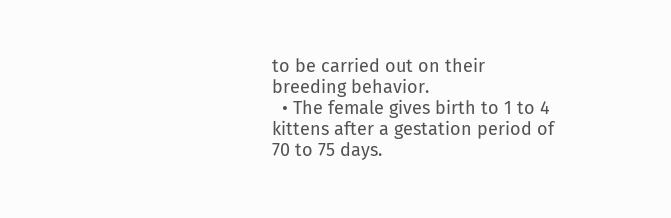to be carried out on their breeding behavior.
  • The female gives birth to 1 to 4 kittens after a gestation period of 70 to 75 days.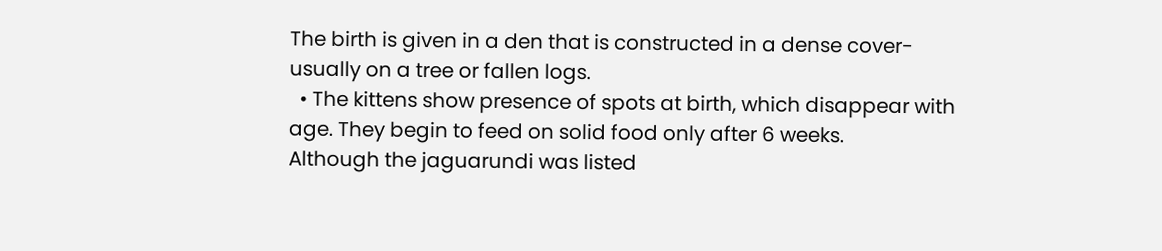The birth is given in a den that is constructed in a dense cover-usually on a tree or fallen logs.
  • The kittens show presence of spots at birth, which disappear with age. They begin to feed on solid food only after 6 weeks.
Although the jaguarundi was listed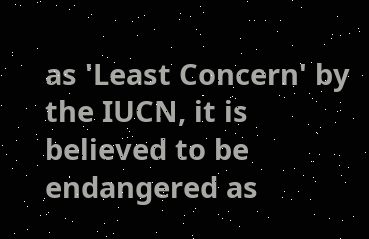as 'Least Concern' by the IUCN, it is believed to be endangered as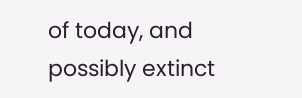of today, and possibly extinct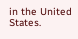in the United States.